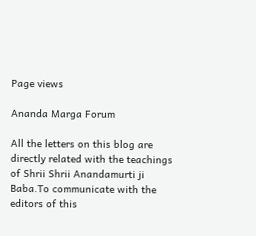Page views

Ananda Marga Forum

All the letters on this blog are directly related with the teachings of Shrii Shrii Anandamurti ji Baba.To communicate with the editors of this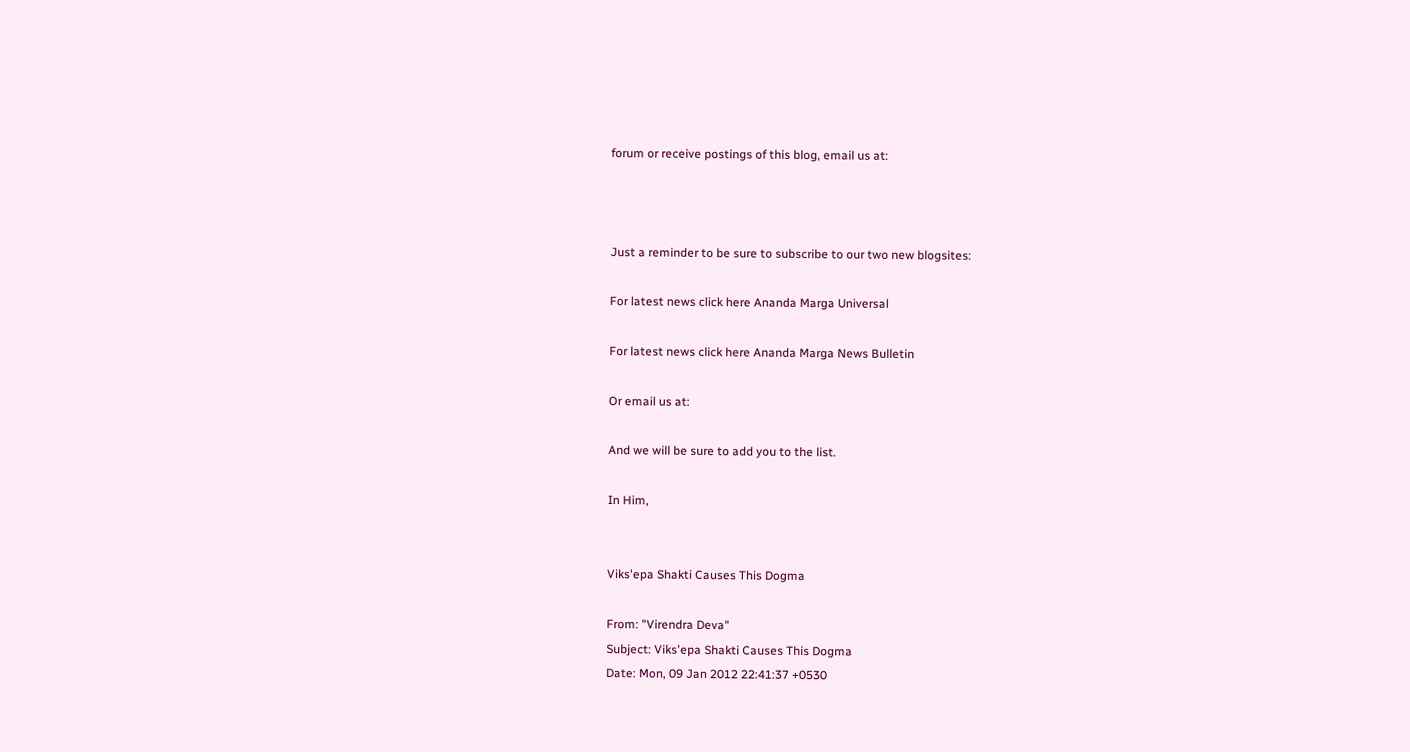forum or receive postings of this blog, email us at:



Just a reminder to be sure to subscribe to our two new blogsites:

For latest news click here Ananda Marga Universal

For latest news click here Ananda Marga News Bulletin

Or email us at:

And we will be sure to add you to the list.

In Him,


Viks'epa Shakti Causes This Dogma

From: "Virendra Deva"
Subject: Viks'epa Shakti Causes This Dogma
Date: Mon, 09 Jan 2012 22:41:37 +0530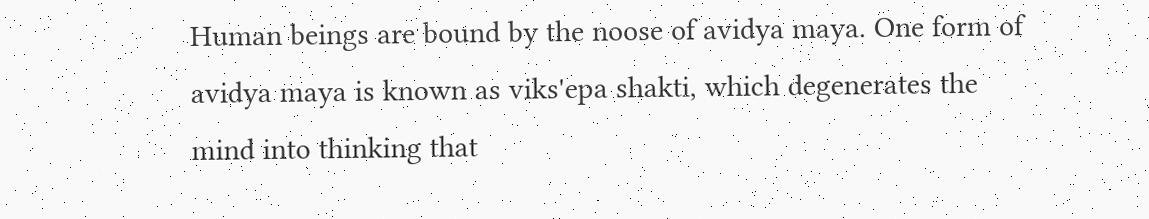Human beings are bound by the noose of avidya maya. One form of avidya maya is known as viks'epa shakti, which degenerates the mind into thinking that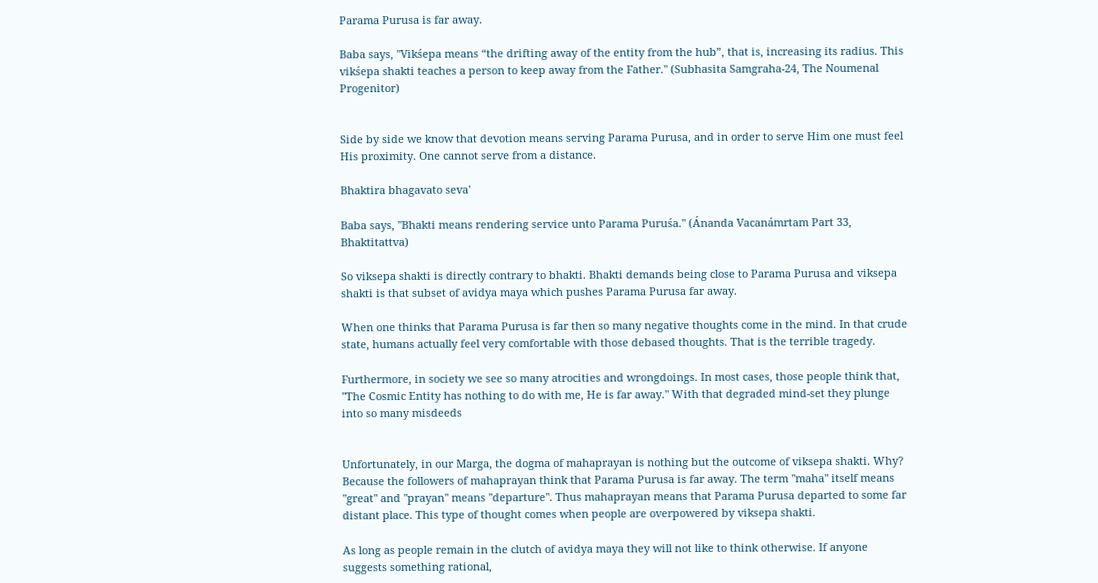Parama Purusa is far away.

Baba says, "Vikśepa means “the drifting away of the entity from the hub”, that is, increasing its radius. This vikśepa shakti teaches a person to keep away from the Father." (Subhasita Samgraha-24, The Noumenal Progenitor)


Side by side we know that devotion means serving Parama Purusa, and in order to serve Him one must feel His proximity. One cannot serve from a distance.

Bhaktira bhagavato seva'

Baba says, "Bhakti means rendering service unto Parama Puruśa." (Ánanda Vacanámrtam Part 33, Bhaktitattva)

So viksepa shakti is directly contrary to bhakti. Bhakti demands being close to Parama Purusa and viksepa shakti is that subset of avidya maya which pushes Parama Purusa far away.

When one thinks that Parama Purusa is far then so many negative thoughts come in the mind. In that crude state, humans actually feel very comfortable with those debased thoughts. That is the terrible tragedy.

Furthermore, in society we see so many atrocities and wrongdoings. In most cases, those people think that, "The Cosmic Entity has nothing to do with me, He is far away." With that degraded mind-set they plunge into so many misdeeds


Unfortunately, in our Marga, the dogma of mahaprayan is nothing but the outcome of viksepa shakti. Why? Because the followers of mahaprayan think that Parama Purusa is far away. The term "maha" itself means "great" and "prayan" means "departure". Thus mahaprayan means that Parama Purusa departed to some far distant place. This type of thought comes when people are overpowered by viksepa shakti.

As long as people remain in the clutch of avidya maya they will not like to think otherwise. If anyone suggests something rational,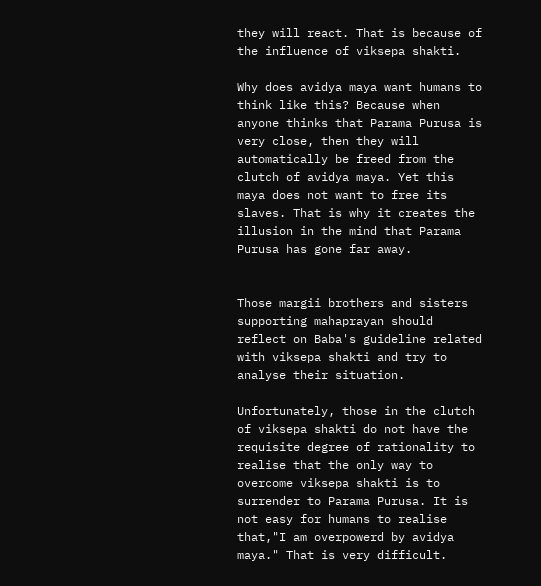they will react. That is because of the influence of viksepa shakti.

Why does avidya maya want humans to think like this? Because when anyone thinks that Parama Purusa is very close, then they will automatically be freed from the clutch of avidya maya. Yet this maya does not want to free its slaves. That is why it creates the illusion in the mind that Parama Purusa has gone far away.


Those margii brothers and sisters supporting mahaprayan should reflect on Baba's guideline related with viksepa shakti and try to analyse their situation.

Unfortunately, those in the clutch of viksepa shakti do not have the requisite degree of rationality to realise that the only way to overcome viksepa shakti is to surrender to Parama Purusa. It is not easy for humans to realise that,"I am overpowerd by avidya maya." That is very difficult.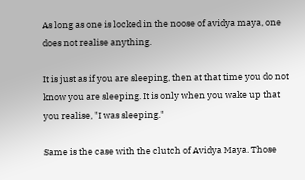As long as one is locked in the noose of avidya maya, one does not realise anything.

It is just as if you are sleeping, then at that time you do not know you are sleeping. It is only when you wake up that you realise, "I was sleeping."

Same is the case with the clutch of Avidya Maya. Those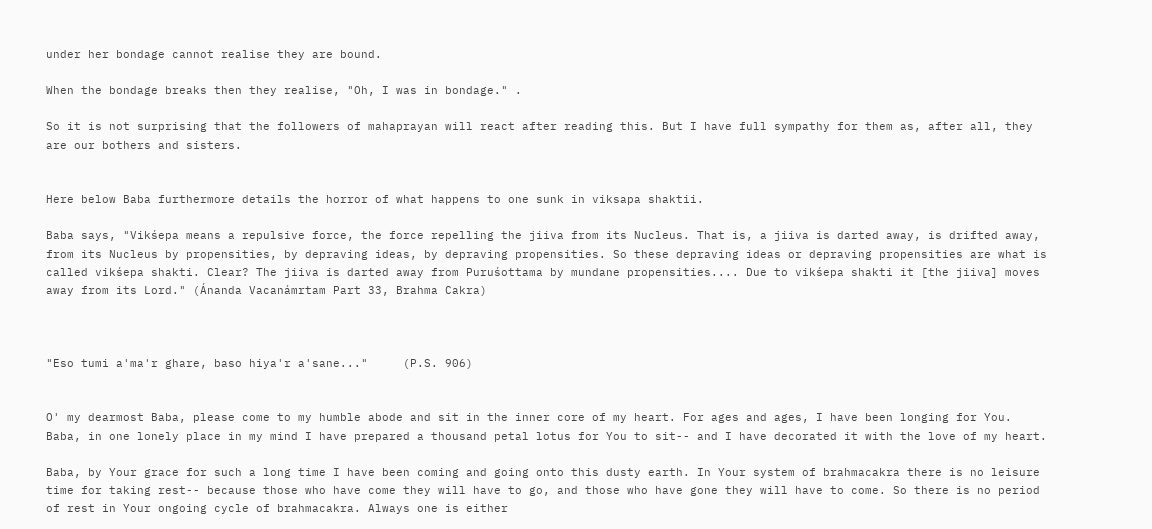under her bondage cannot realise they are bound.

When the bondage breaks then they realise, "Oh, I was in bondage." .

So it is not surprising that the followers of mahaprayan will react after reading this. But I have full sympathy for them as, after all, they are our bothers and sisters.


Here below Baba furthermore details the horror of what happens to one sunk in viksapa shaktii.

Baba says, "Vikśepa means a repulsive force, the force repelling the jiiva from its Nucleus. That is, a jiiva is darted away, is drifted away, from its Nucleus by propensities, by depraving ideas, by depraving propensities. So these depraving ideas or depraving propensities are what is called vikśepa shakti. Clear? The jiiva is darted away from Puruśottama by mundane propensities.... Due to vikśepa shakti it [the jiiva] moves away from its Lord." (Ánanda Vacanámrtam Part 33, Brahma Cakra)



"Eso tumi a'ma'r ghare, baso hiya'r a'sane..."     (P.S. 906)


O' my dearmost Baba, please come to my humble abode and sit in the inner core of my heart. For ages and ages, I have been longing for You. Baba, in one lonely place in my mind I have prepared a thousand petal lotus for You to sit-- and I have decorated it with the love of my heart.

Baba, by Your grace for such a long time I have been coming and going onto this dusty earth. In Your system of brahmacakra there is no leisure time for taking rest-- because those who have come they will have to go, and those who have gone they will have to come. So there is no period of rest in Your ongoing cycle of brahmacakra. Always one is either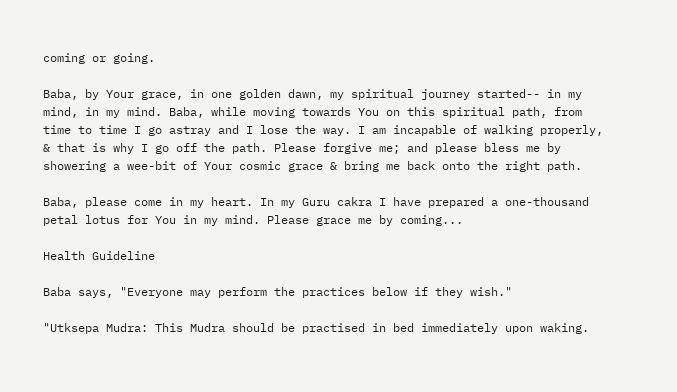coming or going.

Baba, by Your grace, in one golden dawn, my spiritual journey started-- in my mind, in my mind. Baba, while moving towards You on this spiritual path, from time to time I go astray and I lose the way. I am incapable of walking properly, & that is why I go off the path. Please forgive me; and please bless me by showering a wee-bit of Your cosmic grace & bring me back onto the right path.

Baba, please come in my heart. In my Guru cakra I have prepared a one-thousand petal lotus for You in my mind. Please grace me by coming...

Health Guideline

Baba says, "Everyone may perform the practices below if they wish."

"Utksepa Mudra: This Mudra should be practised in bed immediately upon waking.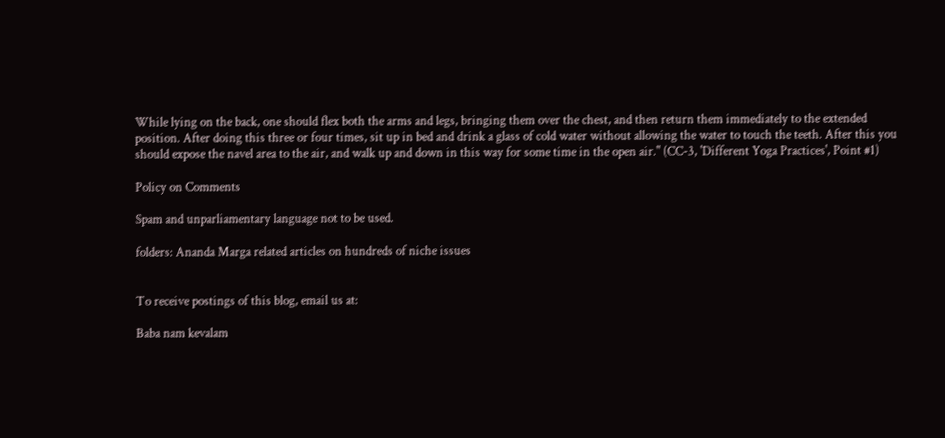While lying on the back, one should flex both the arms and legs, bringing them over the chest, and then return them immediately to the extended position. After doing this three or four times, sit up in bed and drink a glass of cold water without allowing the water to touch the teeth. After this you should expose the navel area to the air, and walk up and down in this way for some time in the open air." (CC-3, 'Different Yoga Practices', Point #1)

Policy on Comments

Spam and unparliamentary language not to be used.

folders: Ananda Marga related articles on hundreds of niche issues


To receive postings of this blog, email us at:

Baba nam kevalam